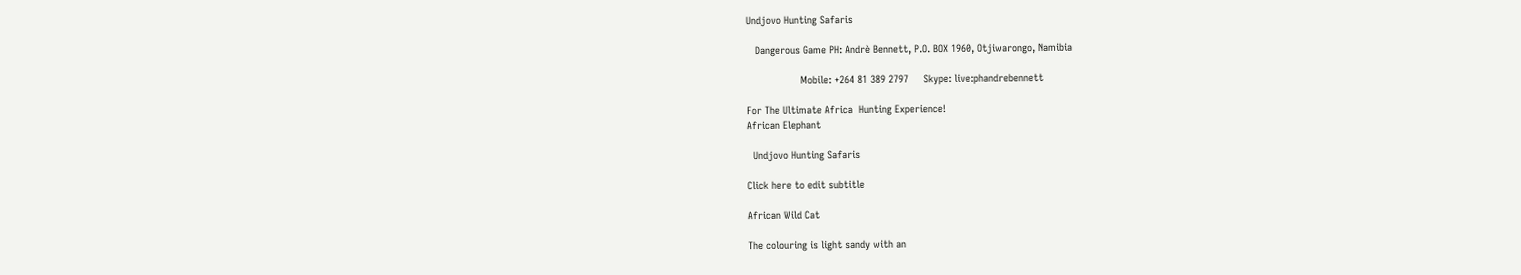Undjovo Hunting Safaris

   Dangerous Game PH: Andrè Bennett, P.O. BOX 1960, Otjiwarongo, Namibia

                  Mobile: +264 81 389 2797     Skype: live:phandrebennett

For The Ultimate Africa  Hunting Experience!
African Elephant

  Undjovo Hunting Safaris

Click here to edit subtitle

African Wild Cat

The colouring is light sandy with an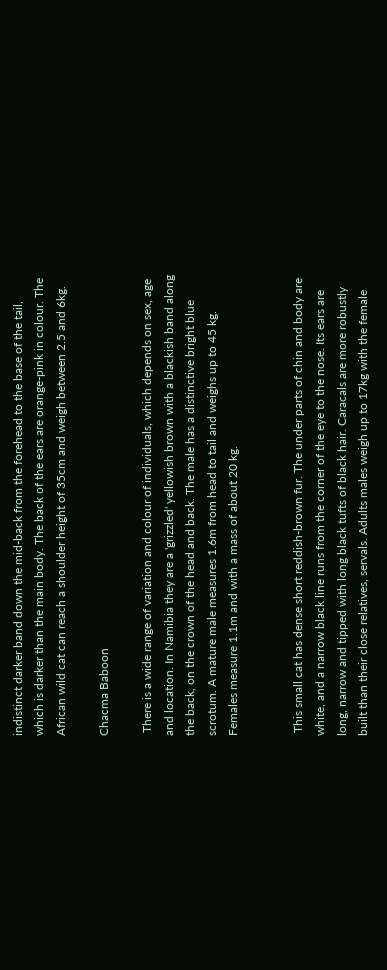indistinct darker band down the mid-back from the forehead to the base of the tail, which is darker than the main body. The back of the ears are orange-pink in colour. The African wild cat can reach a shoulder height of 35cm and weigh between 2.5 and 6kg.

Chacma Baboon

 There is a wide range of variation and colour of individuals, which depends on sex, age and location. In Namibia they are a 'grizzled' yellowish brown with a blackish band along the back, on the crown of the head and back. The male has a distinctive bright blue scrotum. A mature male measures 1.6m from head to tail and weighs up to 45 kg. Females measure 1.1m and with a mass of about 20 kg.


 This small cat has dense short reddish-brown fur. The under parts of chin and body are white, and a narrow black line runs from the corner of the eye to the nose. Its ears are long, narrow and tipped with long black tufts of black hair. Caracals are more robustly built than their close relatives, servals. Adults males weigh up to 17kg with the female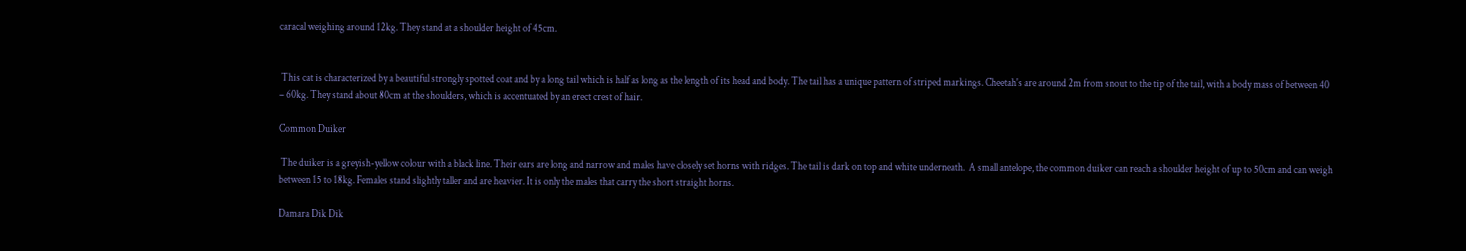caracal weighing around 12kg. They stand at a shoulder height of 45cm.


 This cat is characterized by a beautiful strongly spotted coat and by a long tail which is half as long as the length of its head and body. The tail has a unique pattern of striped markings. Cheetah's are around 2m from snout to the tip of the tail, with a body mass of between 40 – 60kg. They stand about 80cm at the shoulders, which is accentuated by an erect crest of hair.

Common Duiker

 The duiker is a greyish-yellow colour with a black line. Their ears are long and narrow and males have closely set horns with ridges. The tail is dark on top and white underneath.  A small antelope, the common duiker can reach a shoulder height of up to 50cm and can weigh between 15 to 18kg. Females stand slightly taller and are heavier. It is only the males that carry the short straight horns.

Damara Dik Dik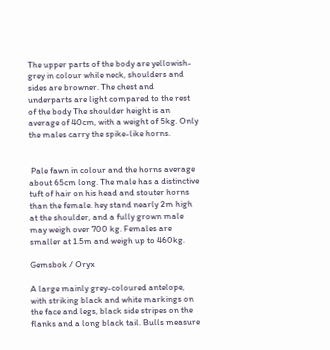The upper parts of the body are yellowish-grey in colour while neck, shoulders and sides are browner. The chest and underparts are light compared to the rest of the body The shoulder height is an average of 40cm, with a weight of 5kg. Only the males carry the spike-like horns.


 Pale fawn in colour and the horns average about 65cm long. The male has a distinctive tuft of hair on his head and stouter horns than the female. hey stand nearly 2m high at the shoulder, and a fully grown male may weigh over 700 kg. Females are smaller at 1.5m and weigh up to 460kg.

Gemsbok / Oryx

A large mainly grey-coloured antelope, with striking black and white markings on the face and legs, black side stripes on the flanks and a long black tail. Bulls measure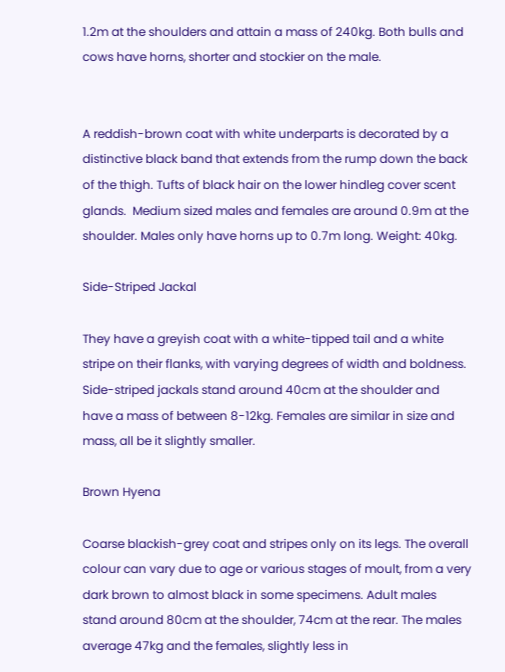1.2m at the shoulders and attain a mass of 240kg. Both bulls and cows have horns, shorter and stockier on the male.


A reddish-brown coat with white underparts is decorated by a distinctive black band that extends from the rump down the back of the thigh. Tufts of black hair on the lower hindleg cover scent glands.  Medium sized males and females are around 0.9m at the shoulder. Males only have horns up to 0.7m long. Weight: 40kg.

Side-Striped Jackal

They have a greyish coat with a white-tipped tail and a white stripe on their flanks, with varying degrees of width and boldness.  Side-striped jackals stand around 40cm at the shoulder and have a mass of between 8-12kg. Females are similar in size and mass, all be it slightly smaller.

Brown Hyena

Coarse blackish-grey coat and stripes only on its legs. The overall colour can vary due to age or various stages of moult, from a very dark brown to almost black in some specimens. Adult males stand around 80cm at the shoulder, 74cm at the rear. The males average 47kg and the females, slightly less in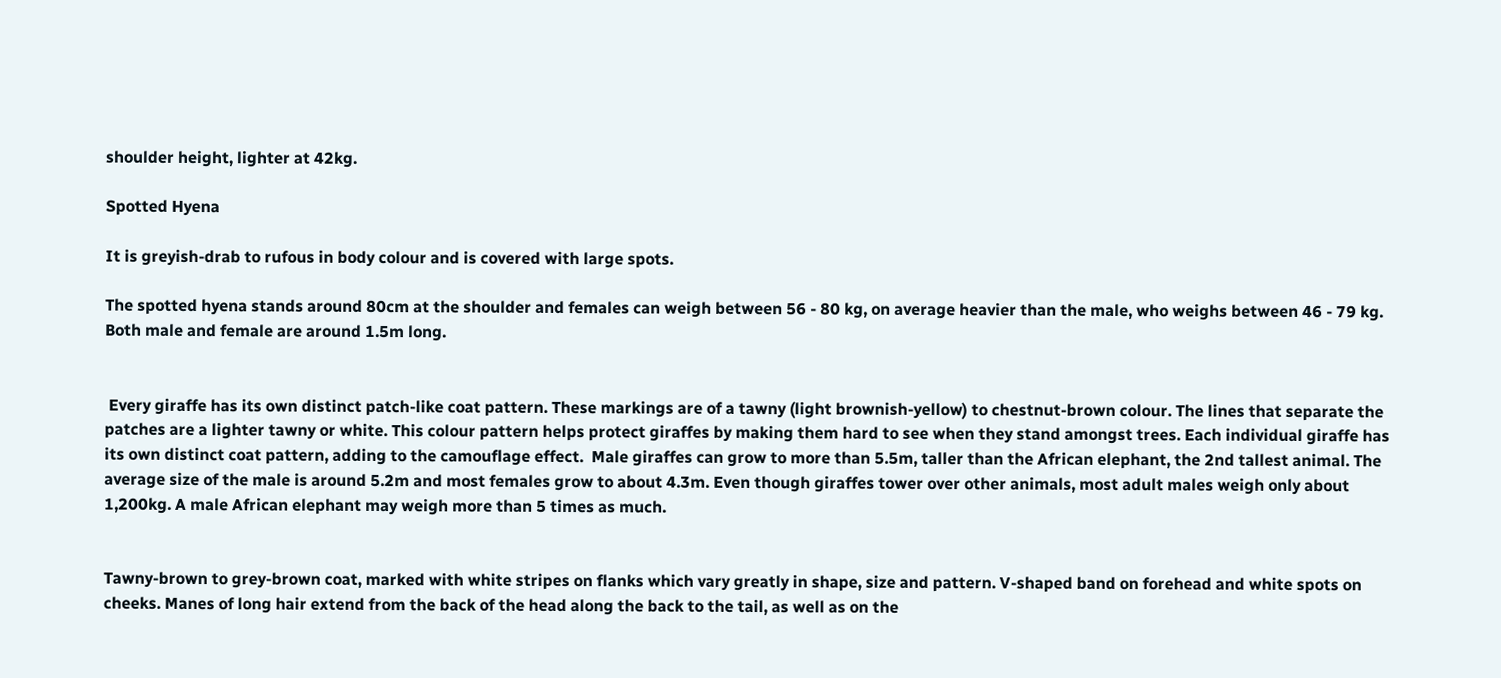shoulder height, lighter at 42kg.

Spotted Hyena

It is greyish-drab to rufous in body colour and is covered with large spots.

The spotted hyena stands around 80cm at the shoulder and females can weigh between 56 - 80 kg, on average heavier than the male, who weighs between 46 - 79 kg. Both male and female are around 1.5m long.


 Every giraffe has its own distinct patch-like coat pattern. These markings are of a tawny (light brownish-yellow) to chestnut-brown colour. The lines that separate the patches are a lighter tawny or white. This colour pattern helps protect giraffes by making them hard to see when they stand amongst trees. Each individual giraffe has its own distinct coat pattern, adding to the camouflage effect.  Male giraffes can grow to more than 5.5m, taller than the African elephant, the 2nd tallest animal. The average size of the male is around 5.2m and most females grow to about 4.3m. Even though giraffes tower over other animals, most adult males weigh only about 1,200kg. A male African elephant may weigh more than 5 times as much.


Tawny-brown to grey-brown coat, marked with white stripes on flanks which vary greatly in shape, size and pattern. V-shaped band on forehead and white spots on cheeks. Manes of long hair extend from the back of the head along the back to the tail, as well as on the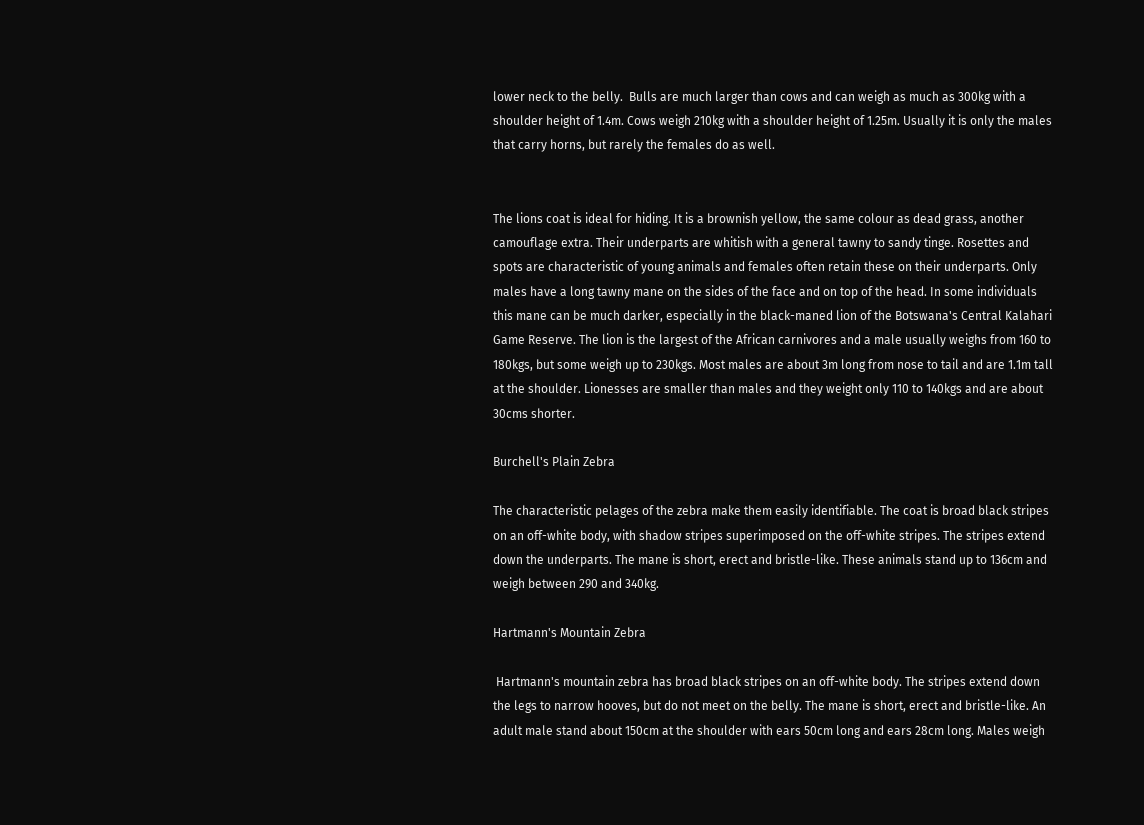lower neck to the belly.  Bulls are much larger than cows and can weigh as much as 300kg with a shoulder height of 1.4m. Cows weigh 210kg with a shoulder height of 1.25m. Usually it is only the males that carry horns, but rarely the females do as well.


The lions coat is ideal for hiding. It is a brownish yellow, the same colour as dead grass, another camouflage extra. Their underparts are whitish with a general tawny to sandy tinge. Rosettes and spots are characteristic of young animals and females often retain these on their underparts. Only males have a long tawny mane on the sides of the face and on top of the head. In some individuals this mane can be much darker, especially in the black-maned lion of the Botswana's Central Kalahari Game Reserve. The lion is the largest of the African carnivores and a male usually weighs from 160 to 180kgs, but some weigh up to 230kgs. Most males are about 3m long from nose to tail and are 1.1m tall at the shoulder. Lionesses are smaller than males and they weight only 110 to 140kgs and are about 30cms shorter.

Burchell's Plain Zebra

The characteristic pelages of the zebra make them easily identifiable. The coat is broad black stripes on an off-white body, with shadow stripes superimposed on the off-white stripes. The stripes extend down the underparts. The mane is short, erect and bristle-like. These animals stand up to 136cm and weigh between 290 and 340kg.

Hartmann's Mountain Zebra

 Hartmann's mountain zebra has broad black stripes on an off-white body. The stripes extend down the legs to narrow hooves, but do not meet on the belly. The mane is short, erect and bristle-like. An adult male stand about 150cm at the shoulder with ears 50cm long and ears 28cm long. Males weigh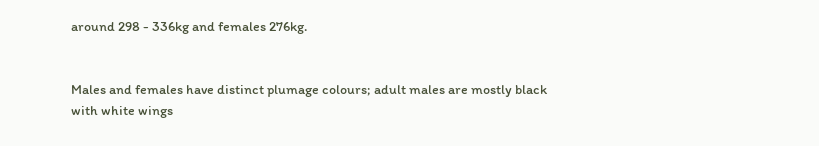around 298 - 336kg and females 276kg.


Males and females have distinct plumage colours; adult males are mostly black with white wings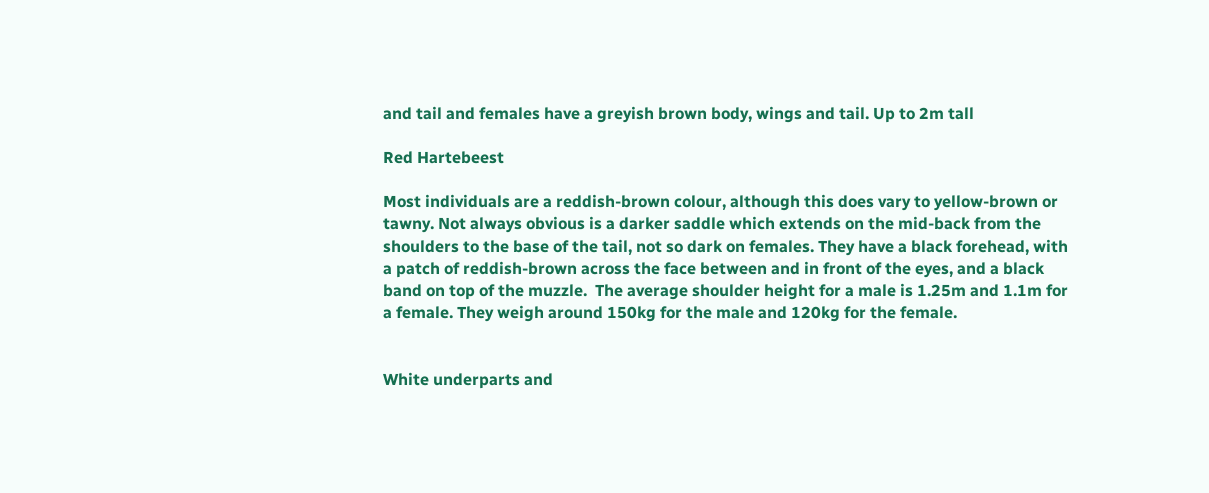and tail and females have a greyish brown body, wings and tail. Up to 2m tall

Red Hartebeest

Most individuals are a reddish-brown colour, although this does vary to yellow-brown or tawny. Not always obvious is a darker saddle which extends on the mid-back from the shoulders to the base of the tail, not so dark on females. They have a black forehead, with a patch of reddish-brown across the face between and in front of the eyes, and a black band on top of the muzzle.  The average shoulder height for a male is 1.25m and 1.1m for a female. They weigh around 150kg for the male and 120kg for the female.


White underparts and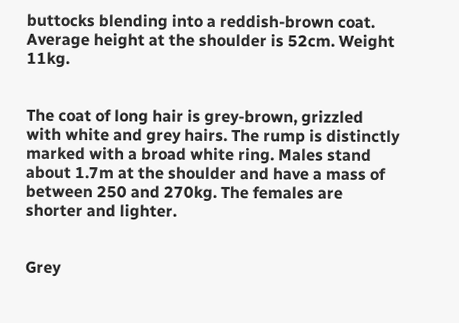buttocks blending into a reddish-brown coat. Average height at the shoulder is 52cm. Weight 11kg.


The coat of long hair is grey-brown, grizzled with white and grey hairs. The rump is distinctly marked with a broad white ring. Males stand about 1.7m at the shoulder and have a mass of between 250 and 270kg. The females are shorter and lighter.


Grey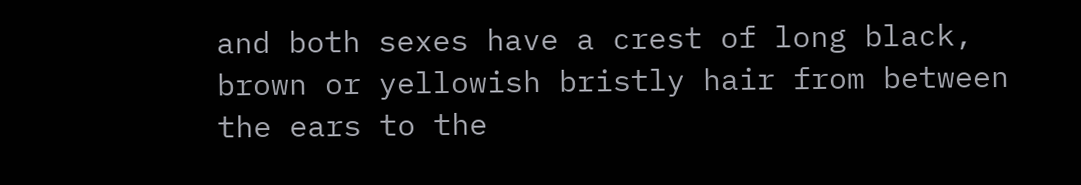and both sexes have a crest of long black, brown or yellowish bristly hair from between the ears to the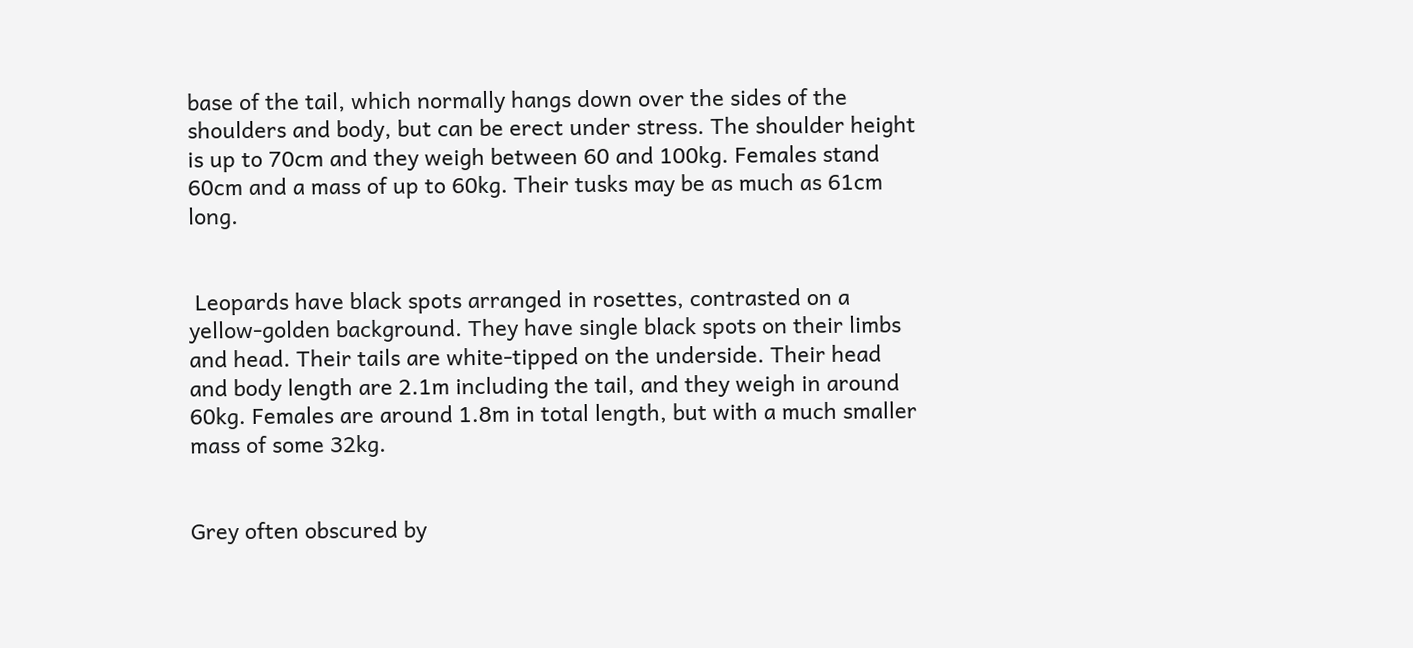base of the tail, which normally hangs down over the sides of the shoulders and body, but can be erect under stress. The shoulder height is up to 70cm and they weigh between 60 and 100kg. Females stand 60cm and a mass of up to 60kg. Their tusks may be as much as 61cm long.


 Leopards have black spots arranged in rosettes, contrasted on a yellow-golden background. They have single black spots on their limbs and head. Their tails are white-tipped on the underside. Their head and body length are 2.1m including the tail, and they weigh in around 60kg. Females are around 1.8m in total length, but with a much smaller mass of some 32kg.


Grey often obscured by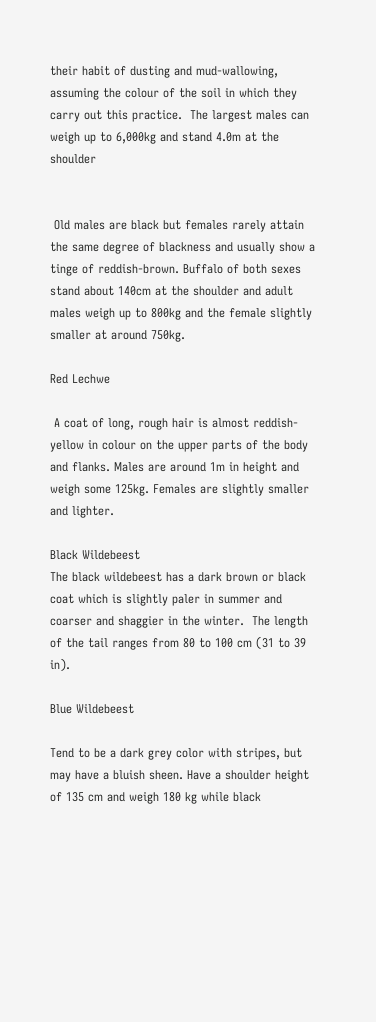their habit of dusting and mud-wallowing, assuming the colour of the soil in which they carry out this practice.  The largest males can weigh up to 6,000kg and stand 4.0m at the shoulder


 Old males are black but females rarely attain the same degree of blackness and usually show a tinge of reddish-brown. Buffalo of both sexes stand about 140cm at the shoulder and adult males weigh up to 800kg and the female slightly smaller at around 750kg.

Red Lechwe

 A coat of long, rough hair is almost reddish-yellow in colour on the upper parts of the body and flanks. Males are around 1m in height and weigh some 125kg. Females are slightly smaller and lighter.

Black Wildebeest
The black wildebeest has a dark brown or black coat which is slightly paler in summer and coarser and shaggier in the winter.  The length of the tail ranges from 80 to 100 cm (31 to 39 in).

Blue Wildebeest

Tend to be a dark grey color with stripes, but may have a bluish sheen. Have a shoulder height of 135 cm and weigh 180 kg while black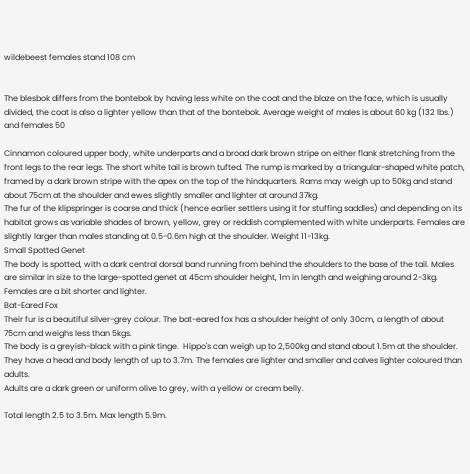wildebeest females stand 108 cm


The blesbok differs from the bontebok by having less white on the coat and the blaze on the face, which is usually divided, the coat is also a lighter yellow than that of the bontebok. Average weight of males is about 60 kg (132 lbs.) and females 50

Cinnamon coloured upper body, white underparts and a broad dark brown stripe on either flank stretching from the front legs to the rear legs. The short white tail is brown tufted. The rump is marked by a triangular-shaped white patch, framed by a dark brown stripe with the apex on the top of the hindquarters. Rams may weigh up to 50kg and stand about 75cm at the shoulder and ewes slightly smaller and lighter at around 37kg.
The fur of the klipspringer is coarse and thick (hence earlier settlers using it for stuffing saddles) and depending on its habitat grows as variable shades of brown, yellow, grey or reddish complemented with white underparts. Females are slightly larger than males standing at 0.5-0.6m high at the shoulder. Weight 11-13kg.
Small Spotted Genet
The body is spotted, with a dark central dorsal band running from behind the shoulders to the base of the tail. Males are similar in size to the large-spotted genet at 45cm shoulder height, 1m in length and weighing around 2-3kg. Females are a bit shorter and lighter.
Bat-Eared Fox
Their fur is a beautiful silver-grey colour. The bat-eared fox has a shoulder height of only 30cm, a length of about 75cm and weighs less than 5kgs.
The body is a greyish-black with a pink tinge.  Hippo's can weigh up to 2,500kg and stand about 1.5m at the shoulder. They have a head and body length of up to 3.7m. The females are lighter and smaller and calves lighter coloured than adults.
Adults are a dark green or uniform olive to grey, with a yellow or cream belly.

Total length 2.5 to 3.5m. Max length 5.9m.